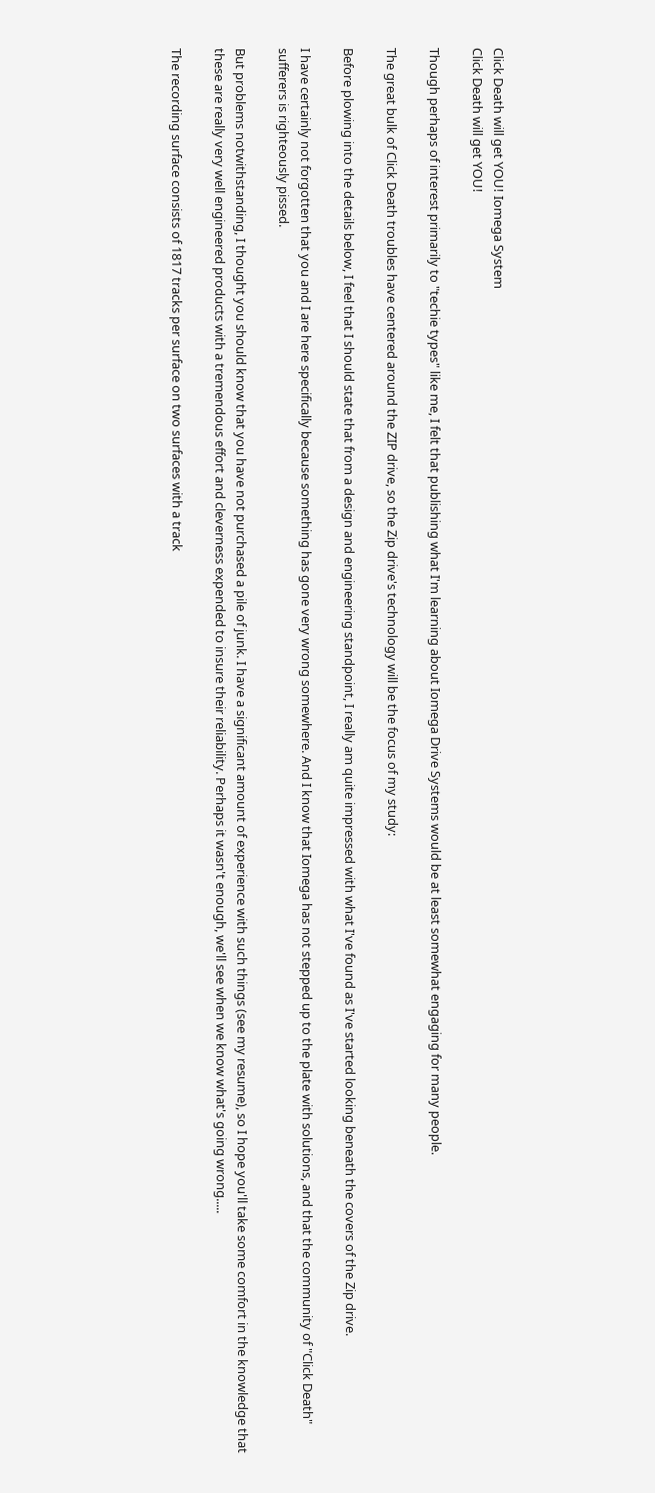Click Death will get YOU! Iomega System
Click Death will get YOU!

Though perhaps of interest primarily to "techie types" like me, I felt that publishing what I'm learning about Iomega Drive Systems would be at least somewhat engaging for many people.

The great bulk of Click Death troubles have centered around the ZIP drive, so the Zip drive's technology will be the focus of my study:

Before plowing into the details below, I feel that I should state that from a design and engineering standpoint, I really am quite impressed with what I've found as I've started looking beneath the covers of the Zip drive.

I have certainly not forgotten that you and I are here specifically because something has gone very wrong somewhere. And I know that Iomega has not stepped up to the plate with solutions, and that the community of "Click Death" sufferers is righteously pissed.

But problems notwithstanding, I thought you should know that you have not purchased a pile of junk. I have a significant amount of experience with such things (see my resume), so I hope you'll take some comfort in the knowledge that these are really very well engineered products with a tremendous effort and cleverness expended to insure their reliability. Perhaps it wasn't enough, we'll see when we know what's going wrong.....

The recording surface consists of 1817 tracks per surface on two surfaces with a track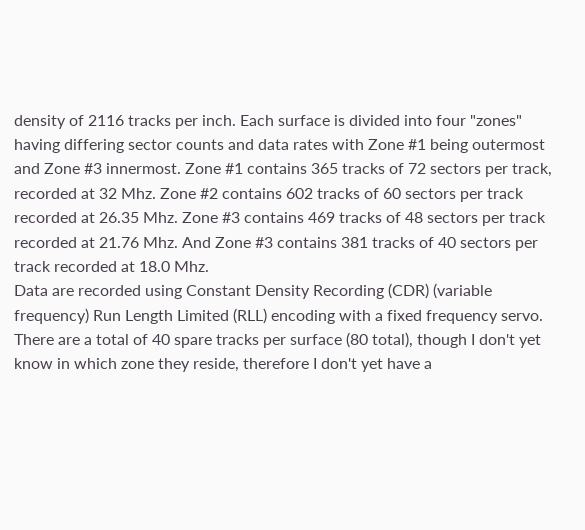density of 2116 tracks per inch. Each surface is divided into four "zones" having differing sector counts and data rates with Zone #1 being outermost and Zone #3 innermost. Zone #1 contains 365 tracks of 72 sectors per track, recorded at 32 Mhz. Zone #2 contains 602 tracks of 60 sectors per track recorded at 26.35 Mhz. Zone #3 contains 469 tracks of 48 sectors per track recorded at 21.76 Mhz. And Zone #3 contains 381 tracks of 40 sectors per track recorded at 18.0 Mhz.
Data are recorded using Constant Density Recording (CDR) (variable frequency) Run Length Limited (RLL) encoding with a fixed frequency servo.
There are a total of 40 spare tracks per surface (80 total), though I don't yet know in which zone they reside, therefore I don't yet have a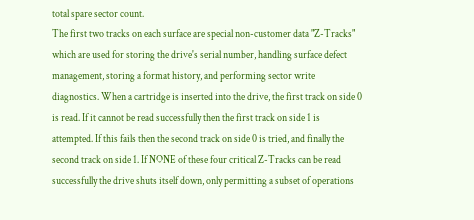total spare sector count.
The first two tracks on each surface are special non-customer data "Z-Tracks" which are used for storing the drive's serial number, handling surface defect management, storing a format history, and performing sector write diagnostics. When a cartridge is inserted into the drive, the first track on side 0 is read. If it cannot be read successfully then the first track on side 1 is attempted. If this fails then the second track on side 0 is tried, and finally the second track on side 1. If NONE of these four critical Z-Tracks can be read successfully the drive shuts itself down, only permitting a subset of operations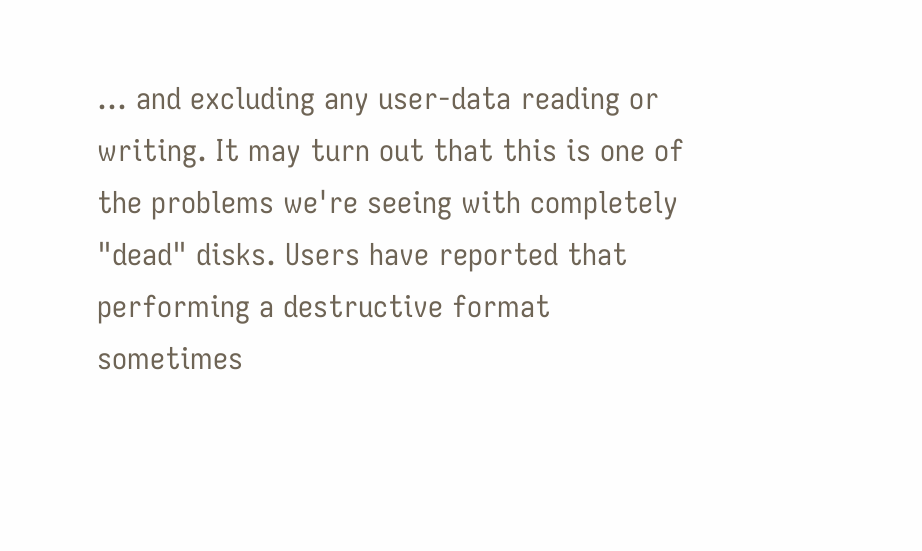... and excluding any user-data reading or writing. It may turn out that this is one of the problems we're seeing with completely "dead" disks. Users have reported that performing a destructive format sometimes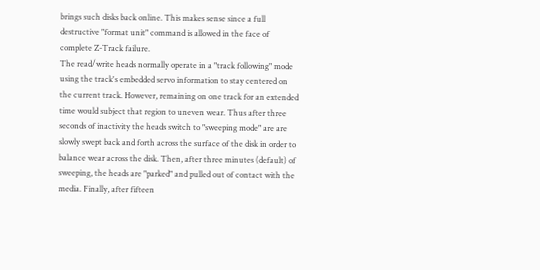brings such disks back online. This makes sense since a full destructive "format unit" command is allowed in the face of complete Z-Track failure.
The read/write heads normally operate in a "track following" mode using the track's embedded servo information to stay centered on the current track. However, remaining on one track for an extended time would subject that region to uneven wear. Thus after three seconds of inactivity the heads switch to "sweeping mode" are are slowly swept back and forth across the surface of the disk in order to balance wear across the disk. Then, after three minutes (default) of sweeping, the heads are "parked" and pulled out of contact with the media. Finally, after fifteen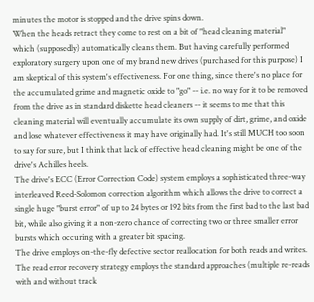minutes the motor is stopped and the drive spins down.
When the heads retract they come to rest on a bit of "head cleaning material" which (supposedly) automatically cleans them. But having carefully performed exploratory surgery upon one of my brand new drives (purchased for this purpose) I am skeptical of this system's effectiveness. For one thing, since there's no place for the accumulated grime and magnetic oxide to "go" -- i.e. no way for it to be removed from the drive as in standard diskette head cleaners -- it seems to me that this cleaning material will eventually accumulate its own supply of dirt, grime, and oxide and lose whatever effectiveness it may have originally had. It's still MUCH too soon to say for sure, but I think that lack of effective head cleaning might be one of the drive's Achilles heels.
The drive's ECC (Error Correction Code) system employs a sophisticated three-way interleaved Reed-Solomon correction algorithm which allows the drive to correct a single huge "burst error" of up to 24 bytes or 192 bits from the first bad to the last bad bit, while also giving it a non-zero chance of correcting two or three smaller error bursts which occuring with a greater bit spacing.
The drive employs on-the-fly defective sector reallocation for both reads and writes. The read error recovery strategy employs the standard approaches (multiple re-reads with and without track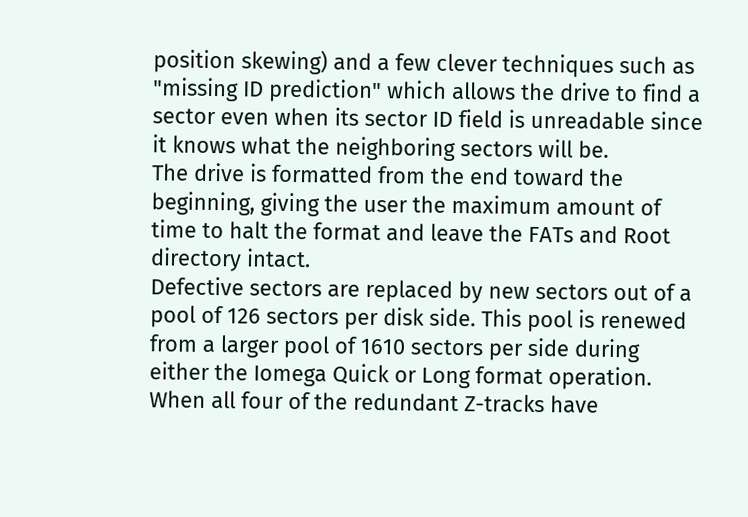position skewing) and a few clever techniques such as "missing ID prediction" which allows the drive to find a sector even when its sector ID field is unreadable since it knows what the neighboring sectors will be.
The drive is formatted from the end toward the beginning, giving the user the maximum amount of time to halt the format and leave the FATs and Root directory intact.
Defective sectors are replaced by new sectors out of a pool of 126 sectors per disk side. This pool is renewed from a larger pool of 1610 sectors per side during either the Iomega Quick or Long format operation.
When all four of the redundant Z-tracks have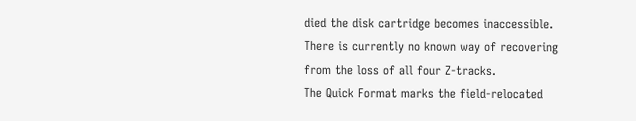died the disk cartridge becomes inaccessible. There is currently no known way of recovering from the loss of all four Z-tracks.
The Quick Format marks the field-relocated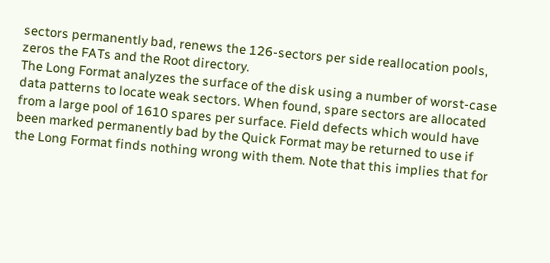sectors permanently bad, renews the 126-sectors per side reallocation pools, zeros the FATs and the Root directory.
The Long Format analyzes the surface of the disk using a number of worst-case data patterns to locate weak sectors. When found, spare sectors are allocated from a large pool of 1610 spares per surface. Field defects which would have been marked permanently bad by the Quick Format may be returned to use if the Long Format finds nothing wrong with them. Note that this implies that for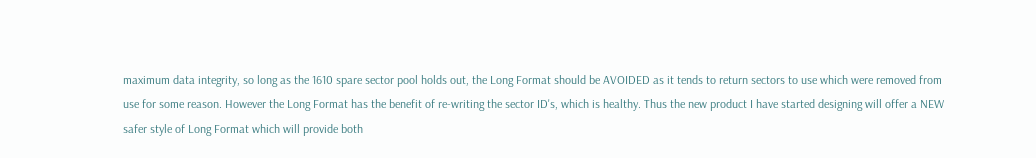maximum data integrity, so long as the 1610 spare sector pool holds out, the Long Format should be AVOIDED as it tends to return sectors to use which were removed from use for some reason. However the Long Format has the benefit of re-writing the sector ID's, which is healthy. Thus the new product I have started designing will offer a NEW safer style of Long Format which will provide both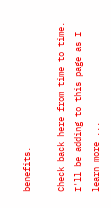benefits.

Check back here from time to time.
I'll be adding to this page as I learn more ...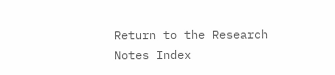Return to the Research Notes Index